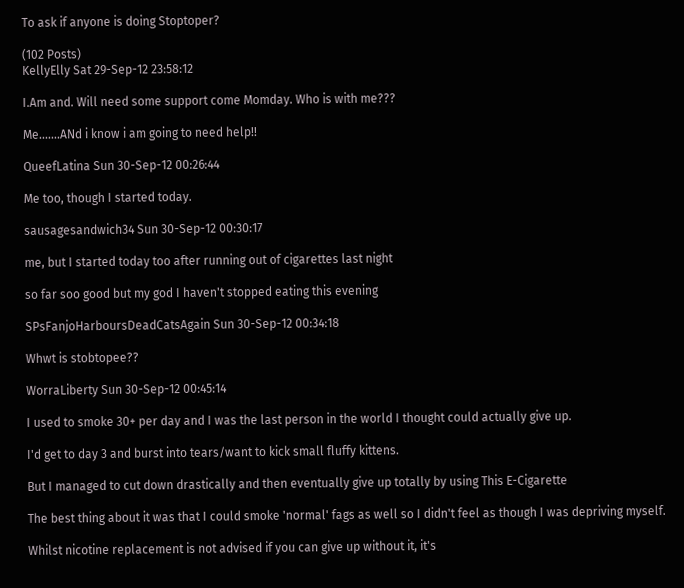To ask if anyone is doing Stoptoper?

(102 Posts)
KellyElly Sat 29-Sep-12 23:58:12

I.Am and. Will need some support come Momday. Who is with me???

Me.......ANd i know i am going to need help!!

QueefLatina Sun 30-Sep-12 00:26:44

Me too, though I started today.

sausagesandwich34 Sun 30-Sep-12 00:30:17

me, but I started today too after running out of cigarettes last night

so far soo good but my god I haven't stopped eating this evening

SPsFanjoHarboursDeadCatsAgain Sun 30-Sep-12 00:34:18

Whwt is stobtopee??

WorraLiberty Sun 30-Sep-12 00:45:14

I used to smoke 30+ per day and I was the last person in the world I thought could actually give up.

I'd get to day 3 and burst into tears/want to kick small fluffy kittens.

But I managed to cut down drastically and then eventually give up totally by using This E-Cigarette

The best thing about it was that I could smoke 'normal' fags as well so I didn't feel as though I was depriving myself.

Whilst nicotine replacement is not advised if you can give up without it, it's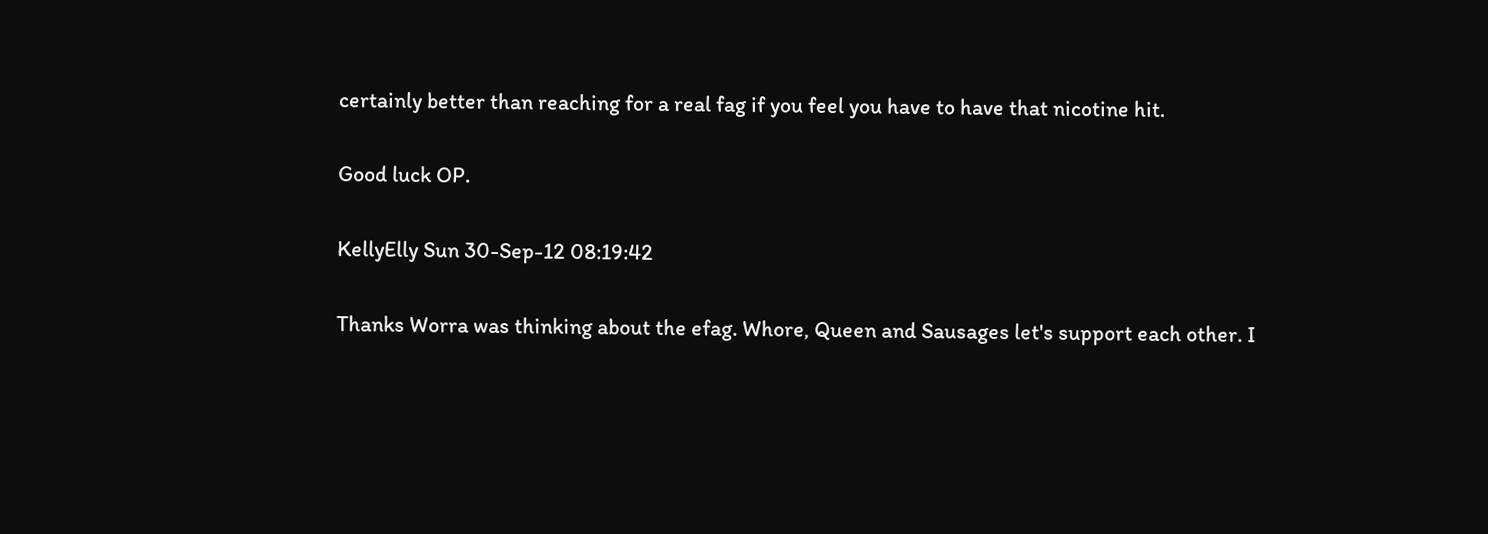certainly better than reaching for a real fag if you feel you have to have that nicotine hit.

Good luck OP.

KellyElly Sun 30-Sep-12 08:19:42

Thanks Worra was thinking about the efag. Whore, Queen and Sausages let's support each other. I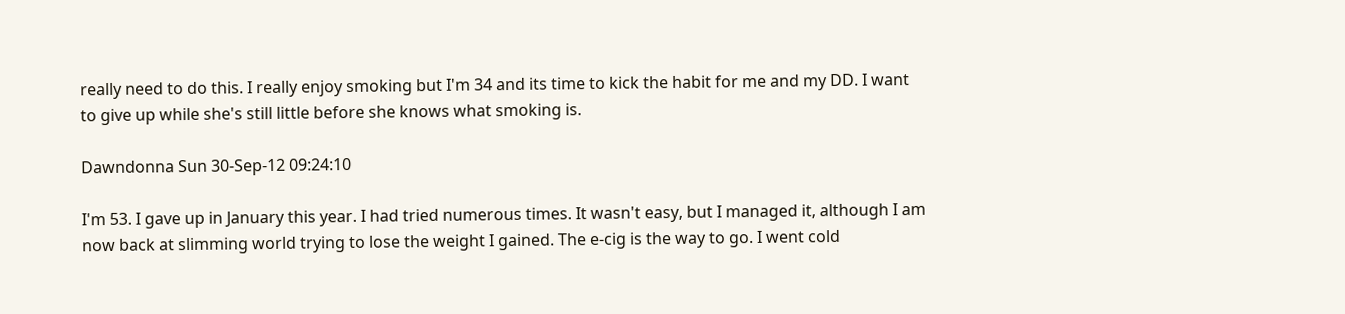really need to do this. I really enjoy smoking but I'm 34 and its time to kick the habit for me and my DD. I want to give up while she's still little before she knows what smoking is.

Dawndonna Sun 30-Sep-12 09:24:10

I'm 53. I gave up in January this year. I had tried numerous times. It wasn't easy, but I managed it, although I am now back at slimming world trying to lose the weight I gained. The e-cig is the way to go. I went cold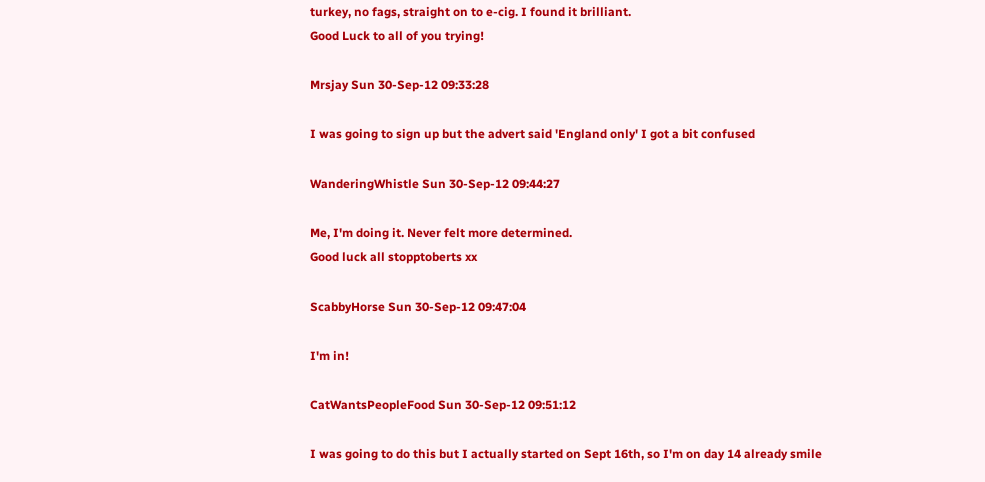turkey, no fags, straight on to e-cig. I found it brilliant.
Good Luck to all of you trying!

Mrsjay Sun 30-Sep-12 09:33:28

I was going to sign up but the advert said 'England only' I got a bit confused

WanderingWhistle Sun 30-Sep-12 09:44:27

Me, I'm doing it. Never felt more determined.
Good luck all stopptoberts xx

ScabbyHorse Sun 30-Sep-12 09:47:04

I'm in!

CatWantsPeopleFood Sun 30-Sep-12 09:51:12

I was going to do this but I actually started on Sept 16th, so I'm on day 14 already smile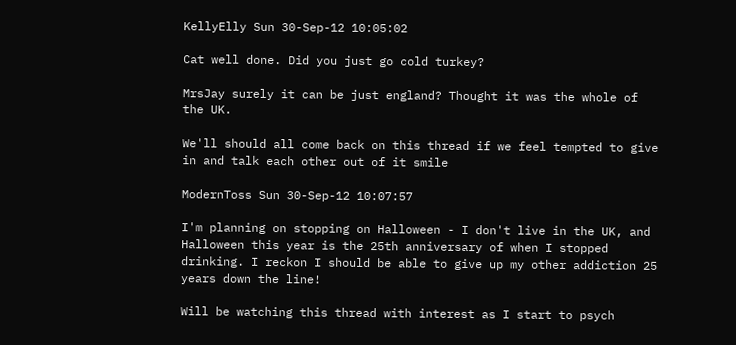KellyElly Sun 30-Sep-12 10:05:02

Cat well done. Did you just go cold turkey?

MrsJay surely it can be just england? Thought it was the whole of the UK.

We'll should all come back on this thread if we feel tempted to give in and talk each other out of it smile

ModernToss Sun 30-Sep-12 10:07:57

I'm planning on stopping on Halloween - I don't live in the UK, and Halloween this year is the 25th anniversary of when I stopped drinking. I reckon I should be able to give up my other addiction 25 years down the line!

Will be watching this thread with interest as I start to psych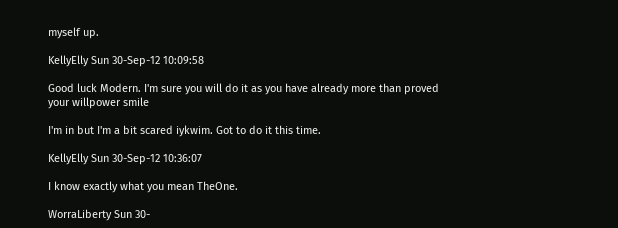myself up.

KellyElly Sun 30-Sep-12 10:09:58

Good luck Modern. I'm sure you will do it as you have already more than proved your willpower smile

I'm in but I'm a bit scared iykwim. Got to do it this time.

KellyElly Sun 30-Sep-12 10:36:07

I know exactly what you mean TheOne.

WorraLiberty Sun 30-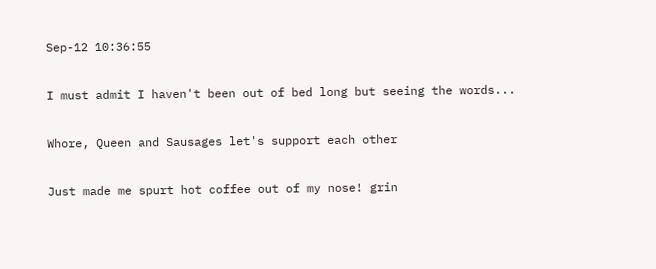Sep-12 10:36:55

I must admit I haven't been out of bed long but seeing the words...

Whore, Queen and Sausages let's support each other

Just made me spurt hot coffee out of my nose! grin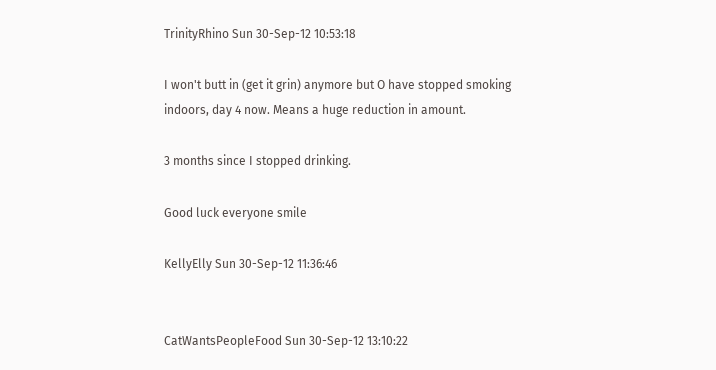TrinityRhino Sun 30-Sep-12 10:53:18

I won't butt in (get it grin) anymore but O have stopped smoking indoors, day 4 now. Means a huge reduction in amount.

3 months since I stopped drinking.

Good luck everyone smile

KellyElly Sun 30-Sep-12 11:36:46


CatWantsPeopleFood Sun 30-Sep-12 13:10:22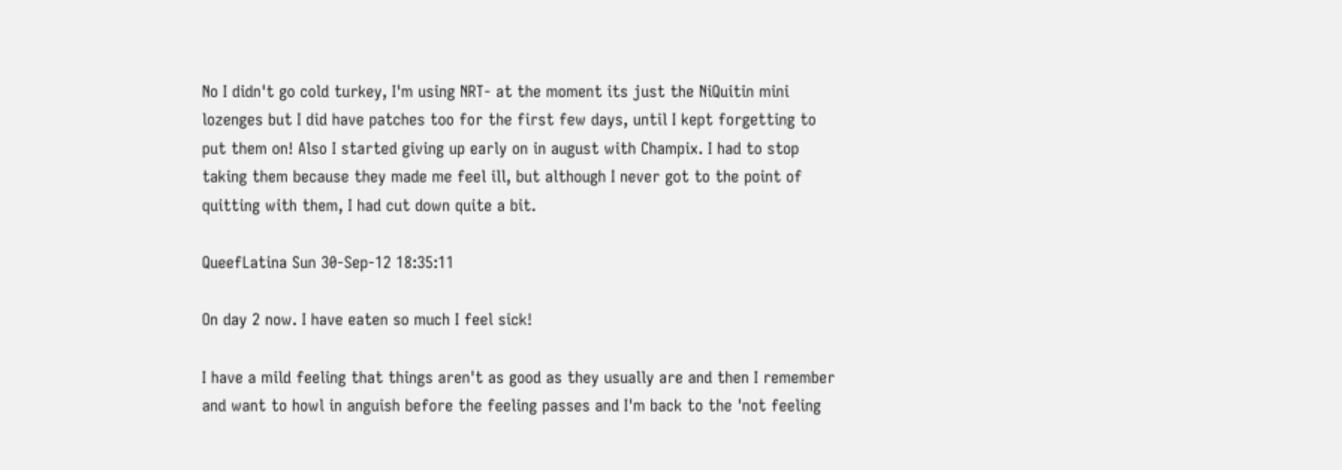No I didn't go cold turkey, I'm using NRT- at the moment its just the NiQuitin mini lozenges but I did have patches too for the first few days, until I kept forgetting to put them on! Also I started giving up early on in august with Champix. I had to stop taking them because they made me feel ill, but although I never got to the point of quitting with them, I had cut down quite a bit.

QueefLatina Sun 30-Sep-12 18:35:11

On day 2 now. I have eaten so much I feel sick!

I have a mild feeling that things aren't as good as they usually are and then I remember and want to howl in anguish before the feeling passes and I'm back to the 'not feeling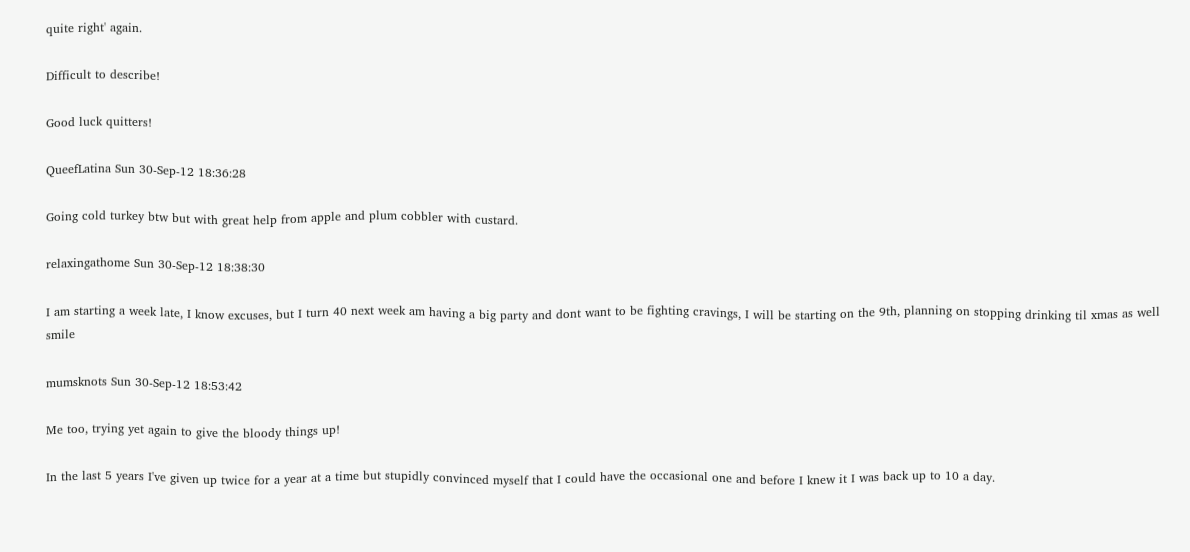quite right' again.

Difficult to describe!

Good luck quitters!

QueefLatina Sun 30-Sep-12 18:36:28

Going cold turkey btw but with great help from apple and plum cobbler with custard.

relaxingathome Sun 30-Sep-12 18:38:30

I am starting a week late, I know excuses, but I turn 40 next week am having a big party and dont want to be fighting cravings, I will be starting on the 9th, planning on stopping drinking til xmas as well smile

mumsknots Sun 30-Sep-12 18:53:42

Me too, trying yet again to give the bloody things up!

In the last 5 years I've given up twice for a year at a time but stupidly convinced myself that I could have the occasional one and before I knew it I was back up to 10 a day.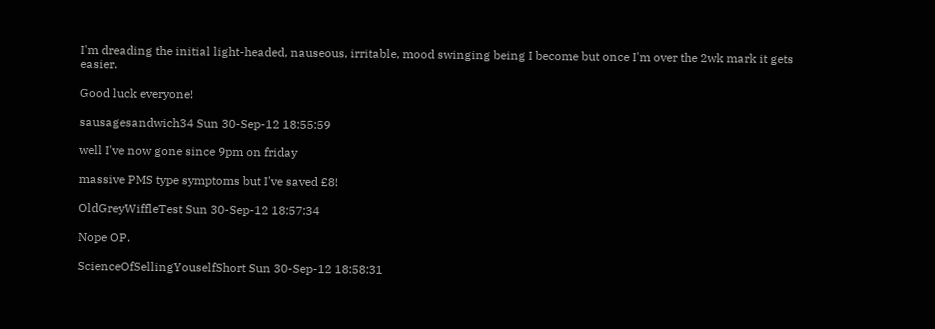I'm dreading the initial light-headed, nauseous, irritable, mood swinging being I become but once I'm over the 2wk mark it gets easier.

Good luck everyone!

sausagesandwich34 Sun 30-Sep-12 18:55:59

well I've now gone since 9pm on friday

massive PMS type symptoms but I've saved £8!

OldGreyWiffleTest Sun 30-Sep-12 18:57:34

Nope OP.

ScienceOfSellingYouselfShort Sun 30-Sep-12 18:58:31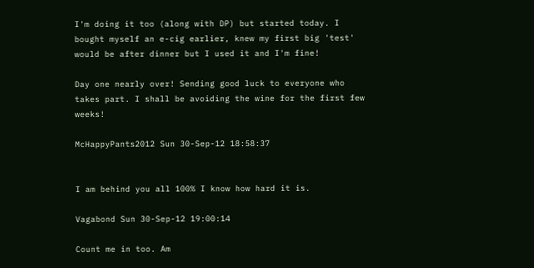I'm doing it too (along with DP) but started today. I bought myself an e-cig earlier, knew my first big 'test' would be after dinner but I used it and I'm fine!

Day one nearly over! Sending good luck to everyone who takes part. I shall be avoiding the wine for the first few weeks!

McHappyPants2012 Sun 30-Sep-12 18:58:37


I am behind you all 100% I know how hard it is.

Vagabond Sun 30-Sep-12 19:00:14

Count me in too. Am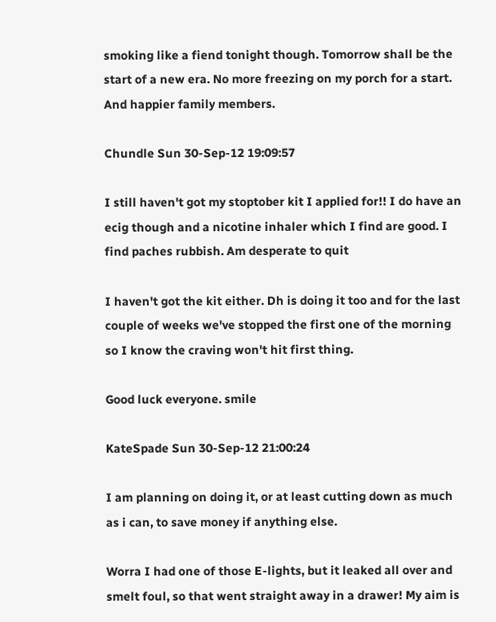smoking like a fiend tonight though. Tomorrow shall be the start of a new era. No more freezing on my porch for a start. And happier family members.

Chundle Sun 30-Sep-12 19:09:57

I still haven't got my stoptober kit I applied for!! I do have an ecig though and a nicotine inhaler which I find are good. I find paches rubbish. Am desperate to quit

I haven't got the kit either. Dh is doing it too and for the last couple of weeks we've stopped the first one of the morning so I know the craving won't hit first thing.

Good luck everyone. smile

KateSpade Sun 30-Sep-12 21:00:24

I am planning on doing it, or at least cutting down as much as i can, to save money if anything else.

Worra I had one of those E-lights, but it leaked all over and smelt foul, so that went straight away in a drawer! My aim is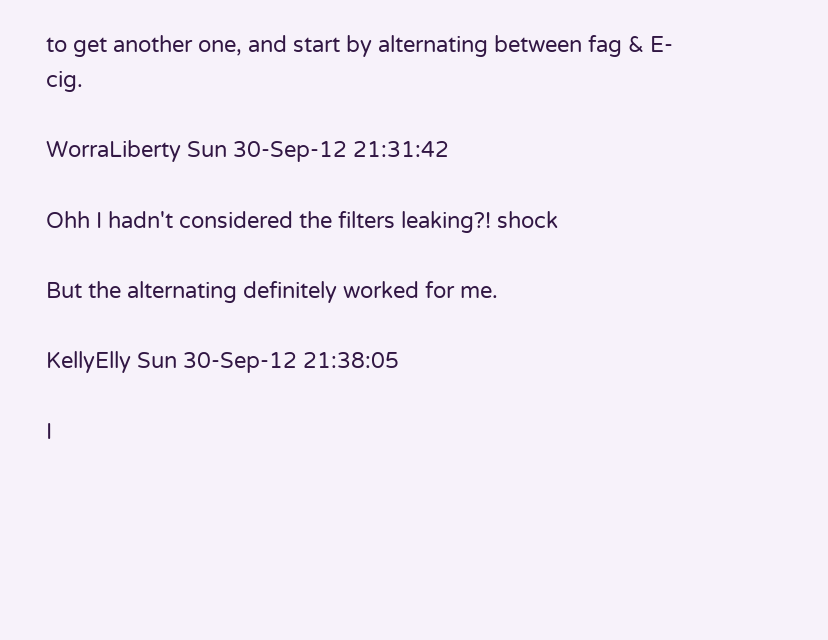to get another one, and start by alternating between fag & E-cig.

WorraLiberty Sun 30-Sep-12 21:31:42

Ohh I hadn't considered the filters leaking?! shock

But the alternating definitely worked for me.

KellyElly Sun 30-Sep-12 21:38:05

I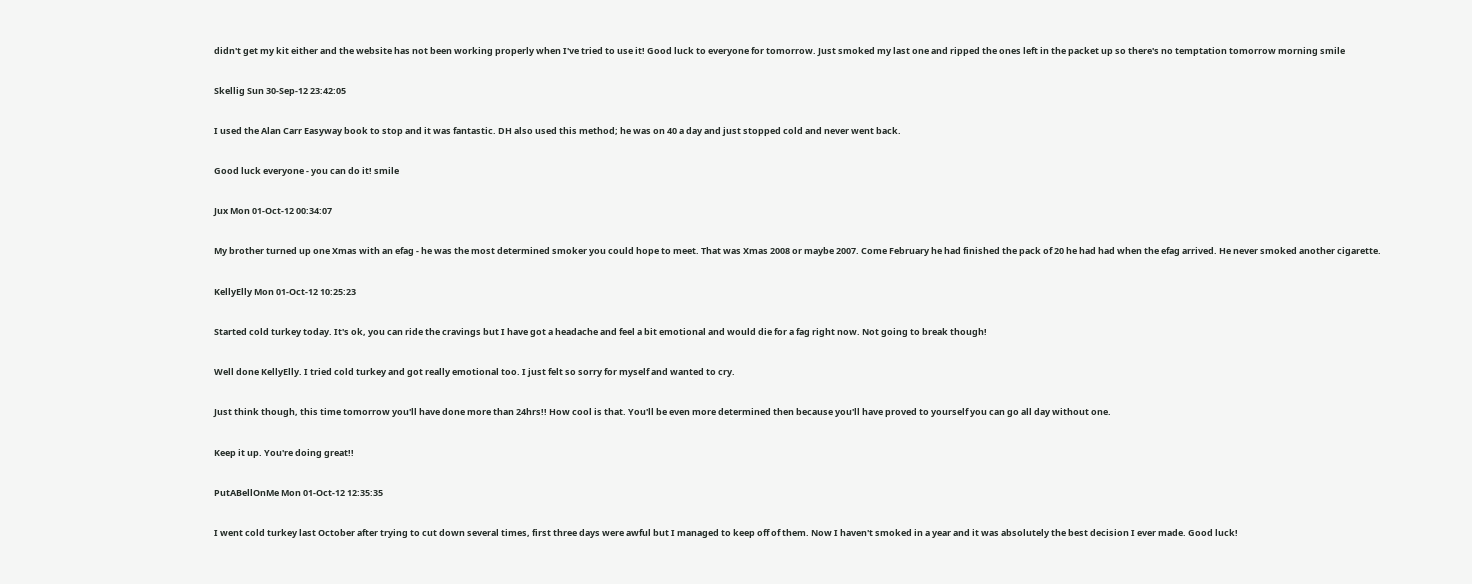didn't get my kit either and the website has not been working properly when I've tried to use it! Good luck to everyone for tomorrow. Just smoked my last one and ripped the ones left in the packet up so there's no temptation tomorrow morning smile

Skellig Sun 30-Sep-12 23:42:05

I used the Alan Carr Easyway book to stop and it was fantastic. DH also used this method; he was on 40 a day and just stopped cold and never went back.

Good luck everyone - you can do it! smile

Jux Mon 01-Oct-12 00:34:07

My brother turned up one Xmas with an efag - he was the most determined smoker you could hope to meet. That was Xmas 2008 or maybe 2007. Come February he had finished the pack of 20 he had had when the efag arrived. He never smoked another cigarette.

KellyElly Mon 01-Oct-12 10:25:23

Started cold turkey today. It's ok, you can ride the cravings but I have got a headache and feel a bit emotional and would die for a fag right now. Not going to break though!

Well done KellyElly. I tried cold turkey and got really emotional too. I just felt so sorry for myself and wanted to cry.

Just think though, this time tomorrow you'll have done more than 24hrs!! How cool is that. You'll be even more determined then because you'll have proved to yourself you can go all day without one.

Keep it up. You're doing great!!

PutABellOnMe Mon 01-Oct-12 12:35:35

I went cold turkey last October after trying to cut down several times, first three days were awful but I managed to keep off of them. Now I haven't smoked in a year and it was absolutely the best decision I ever made. Good luck!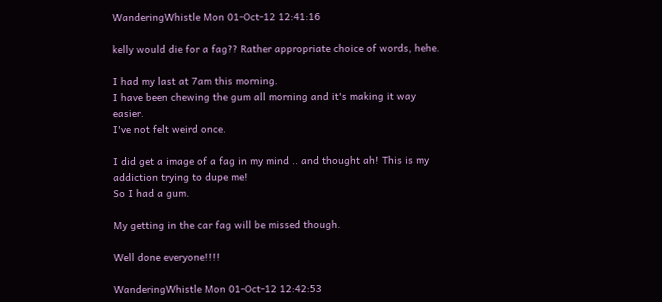WanderingWhistle Mon 01-Oct-12 12:41:16

kelly would die for a fag?? Rather appropriate choice of words, hehe.

I had my last at 7am this morning.
I have been chewing the gum all morning and it's making it way easier.
I've not felt weird once.

I did get a image of a fag in my mind .. and thought ah! This is my addiction trying to dupe me!
So I had a gum.

My getting in the car fag will be missed though.

Well done everyone!!!!

WanderingWhistle Mon 01-Oct-12 12:42:53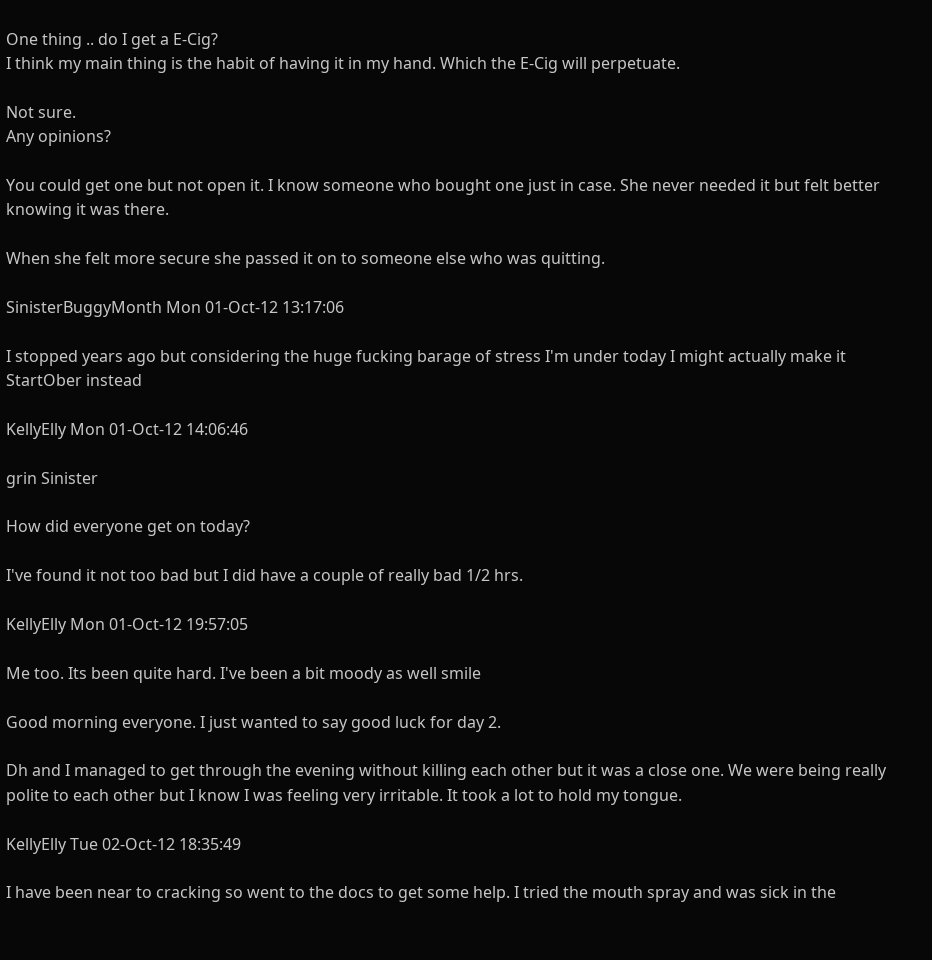One thing .. do I get a E-Cig?
I think my main thing is the habit of having it in my hand. Which the E-Cig will perpetuate.

Not sure.
Any opinions?

You could get one but not open it. I know someone who bought one just in case. She never needed it but felt better knowing it was there.

When she felt more secure she passed it on to someone else who was quitting.

SinisterBuggyMonth Mon 01-Oct-12 13:17:06

I stopped years ago but considering the huge fucking barage of stress I'm under today I might actually make it StartOber instead

KellyElly Mon 01-Oct-12 14:06:46

grin Sinister

How did everyone get on today?

I've found it not too bad but I did have a couple of really bad 1/2 hrs.

KellyElly Mon 01-Oct-12 19:57:05

Me too. Its been quite hard. I've been a bit moody as well smile

Good morning everyone. I just wanted to say good luck for day 2.

Dh and I managed to get through the evening without killing each other but it was a close one. We were being really polite to each other but I know I was feeling very irritable. It took a lot to hold my tongue.

KellyElly Tue 02-Oct-12 18:35:49

I have been near to cracking so went to the docs to get some help. I tried the mouth spray and was sick in the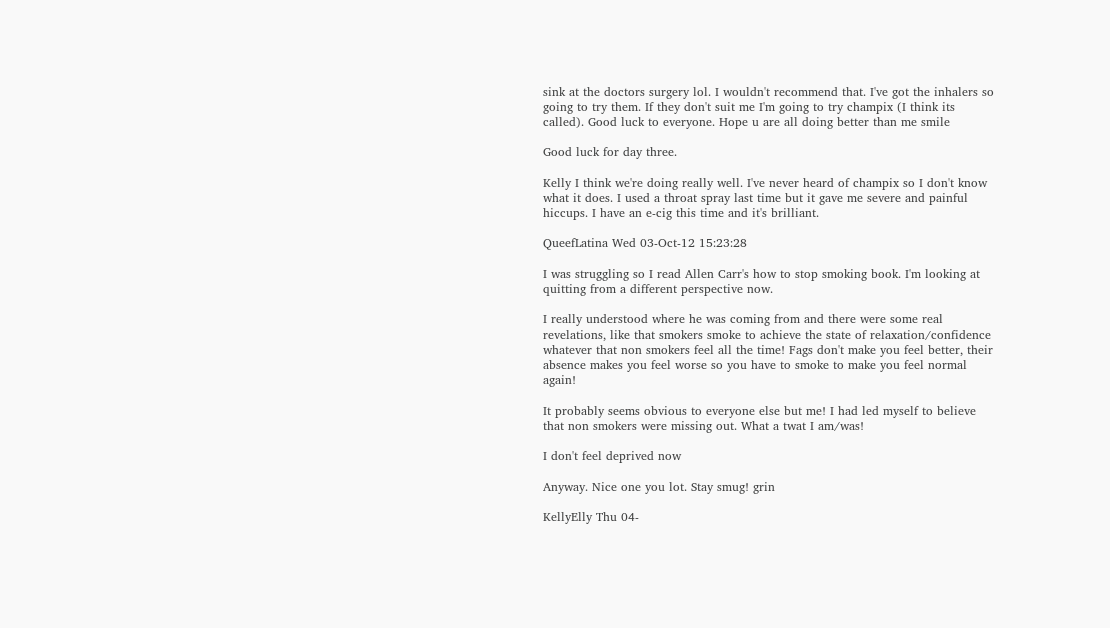sink at the doctors surgery lol. I wouldn't recommend that. I've got the inhalers so going to try them. If they don't suit me I'm going to try champix (I think its called). Good luck to everyone. Hope u are all doing better than me smile

Good luck for day three.

Kelly I think we're doing really well. I've never heard of champix so I don't know what it does. I used a throat spray last time but it gave me severe and painful hiccups. I have an e-cig this time and it's brilliant.

QueefLatina Wed 03-Oct-12 15:23:28

I was struggling so I read Allen Carr's how to stop smoking book. I'm looking at quitting from a different perspective now.

I really understood where he was coming from and there were some real revelations, like that smokers smoke to achieve the state of relaxation/confidence whatever that non smokers feel all the time! Fags don't make you feel better, their absence makes you feel worse so you have to smoke to make you feel normal again!

It probably seems obvious to everyone else but me! I had led myself to believe that non smokers were missing out. What a twat I am/was!

I don't feel deprived now

Anyway. Nice one you lot. Stay smug! grin

KellyElly Thu 04-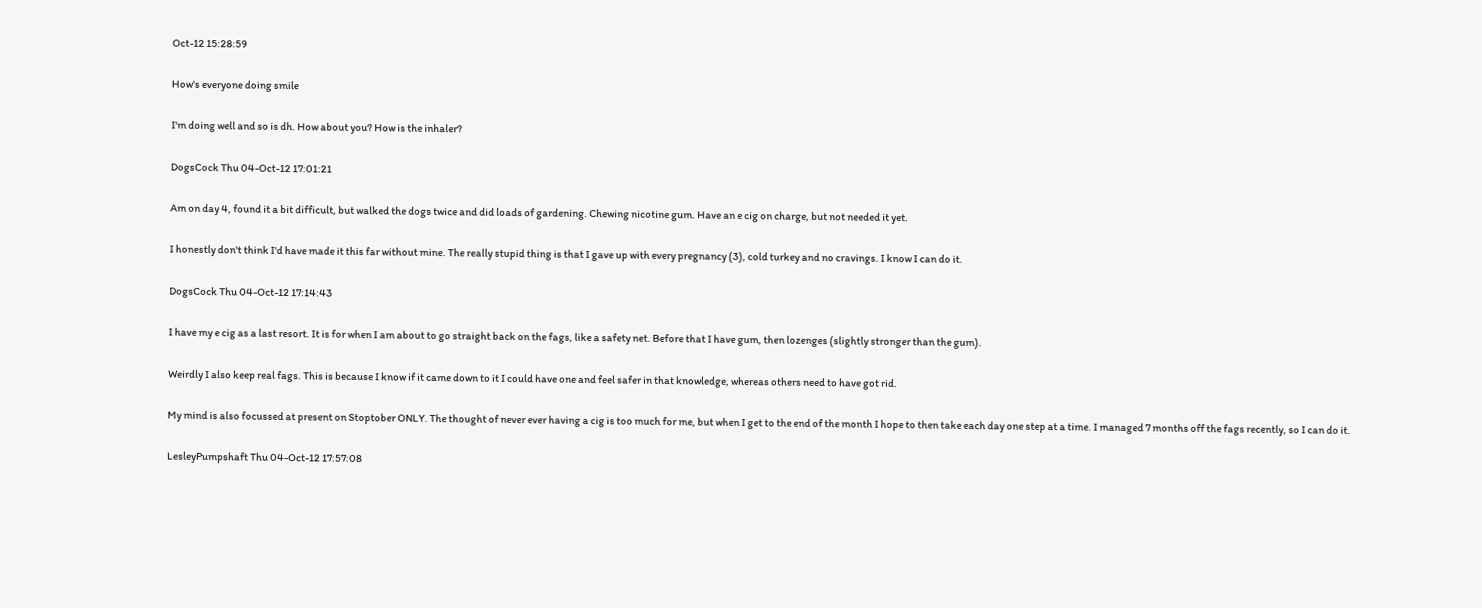Oct-12 15:28:59

How's everyone doing smile

I'm doing well and so is dh. How about you? How is the inhaler?

DogsCock Thu 04-Oct-12 17:01:21

Am on day 4, found it a bit difficult, but walked the dogs twice and did loads of gardening. Chewing nicotine gum. Have an e cig on charge, but not needed it yet.

I honestly don't think I'd have made it this far without mine. The really stupid thing is that I gave up with every pregnancy (3), cold turkey and no cravings. I know I can do it.

DogsCock Thu 04-Oct-12 17:14:43

I have my e cig as a last resort. It is for when I am about to go straight back on the fags, like a safety net. Before that I have gum, then lozenges (slightly stronger than the gum).

Weirdly I also keep real fags. This is because I know if it came down to it I could have one and feel safer in that knowledge, whereas others need to have got rid.

My mind is also focussed at present on Stoptober ONLY. The thought of never ever having a cig is too much for me, but when I get to the end of the month I hope to then take each day one step at a time. I managed 7 months off the fags recently, so I can do it.

LesleyPumpshaft Thu 04-Oct-12 17:57:08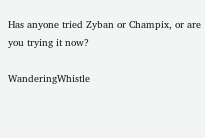Has anyone tried Zyban or Champix, or are you trying it now?

WanderingWhistle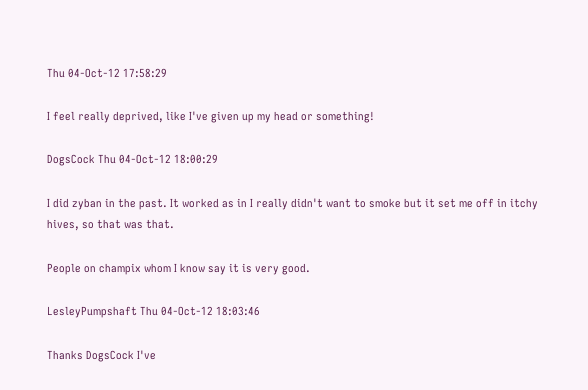Thu 04-Oct-12 17:58:29

I feel really deprived, like I've given up my head or something!

DogsCock Thu 04-Oct-12 18:00:29

I did zyban in the past. It worked as in I really didn't want to smoke but it set me off in itchy hives, so that was that.

People on champix whom I know say it is very good.

LesleyPumpshaft Thu 04-Oct-12 18:03:46

Thanks DogsCock I've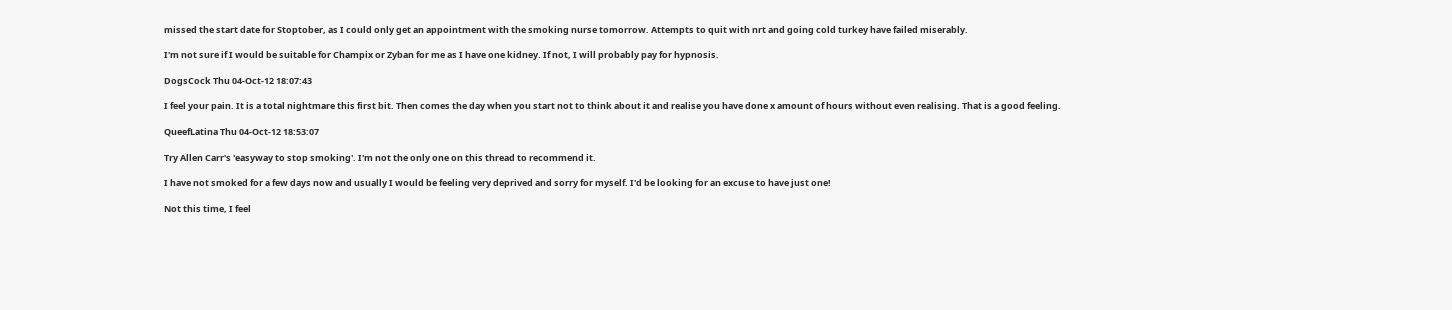missed the start date for Stoptober, as I could only get an appointment with the smoking nurse tomorrow. Attempts to quit with nrt and going cold turkey have failed miserably.

I'm not sure if I would be suitable for Champix or Zyban for me as I have one kidney. If not, I will probably pay for hypnosis.

DogsCock Thu 04-Oct-12 18:07:43

I feel your pain. It is a total nightmare this first bit. Then comes the day when you start not to think about it and realise you have done x amount of hours without even realising. That is a good feeling.

QueefLatina Thu 04-Oct-12 18:53:07

Try Allen Carr's 'easyway to stop smoking'. I'm not the only one on this thread to recommend it.

I have not smoked for a few days now and usually I would be feeling very deprived and sorry for myself. I'd be looking for an excuse to have just one!

Not this time, I feel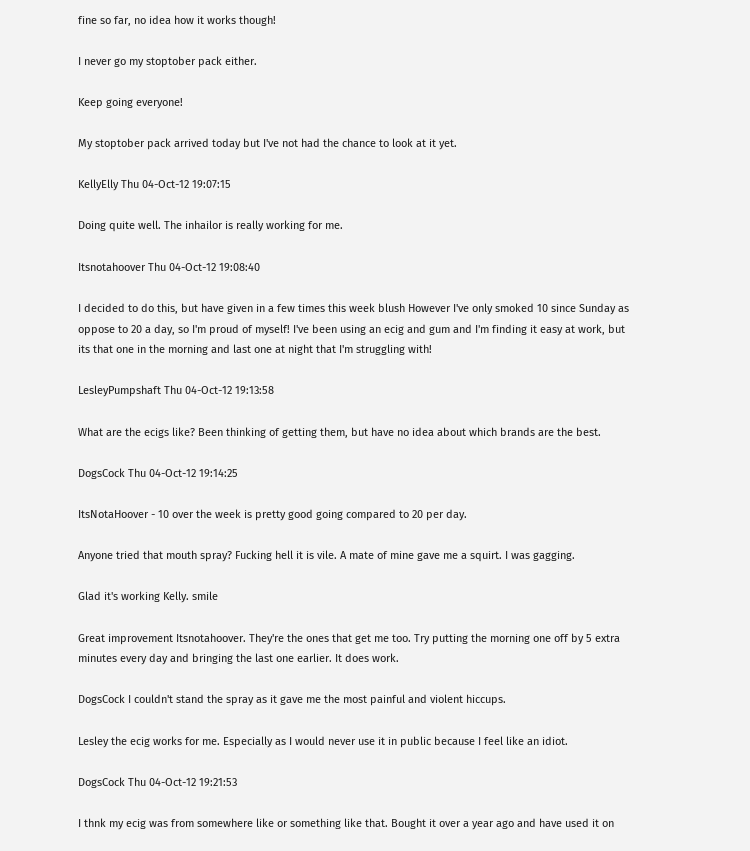fine so far, no idea how it works though!

I never go my stoptober pack either.

Keep going everyone!

My stoptober pack arrived today but I've not had the chance to look at it yet.

KellyElly Thu 04-Oct-12 19:07:15

Doing quite well. The inhailor is really working for me.

Itsnotahoover Thu 04-Oct-12 19:08:40

I decided to do this, but have given in a few times this week blush However I've only smoked 10 since Sunday as oppose to 20 a day, so I'm proud of myself! I've been using an ecig and gum and I'm finding it easy at work, but its that one in the morning and last one at night that I'm struggling with!

LesleyPumpshaft Thu 04-Oct-12 19:13:58

What are the ecigs like? Been thinking of getting them, but have no idea about which brands are the best.

DogsCock Thu 04-Oct-12 19:14:25

ItsNotaHoover - 10 over the week is pretty good going compared to 20 per day.

Anyone tried that mouth spray? Fucking hell it is vile. A mate of mine gave me a squirt. I was gagging.

Glad it's working Kelly. smile

Great improvement Itsnotahoover. They're the ones that get me too. Try putting the morning one off by 5 extra minutes every day and bringing the last one earlier. It does work.

DogsCock I couldn't stand the spray as it gave me the most painful and violent hiccups.

Lesley the ecig works for me. Especially as I would never use it in public because I feel like an idiot.

DogsCock Thu 04-Oct-12 19:21:53

I thnk my ecig was from somewhere like or something like that. Bought it over a year ago and have used it on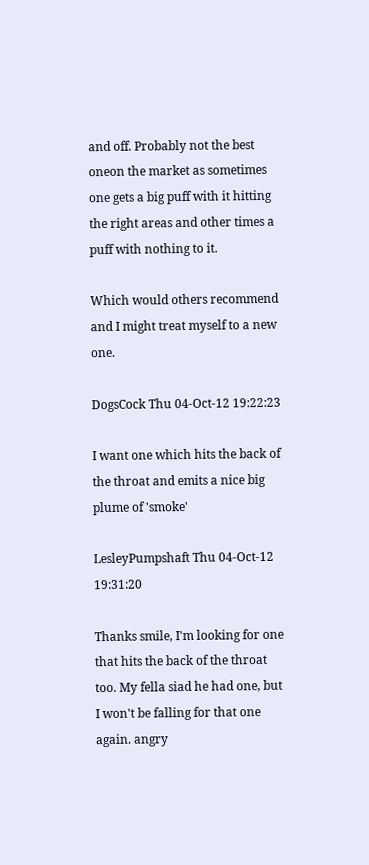and off. Probably not the best oneon the market as sometimes one gets a big puff with it hitting the right areas and other times a puff with nothing to it.

Which would others recommend and I might treat myself to a new one.

DogsCock Thu 04-Oct-12 19:22:23

I want one which hits the back of the throat and emits a nice big plume of 'smoke'

LesleyPumpshaft Thu 04-Oct-12 19:31:20

Thanks smile, I'm looking for one that hits the back of the throat too. My fella siad he had one, but I won't be falling for that one again. angry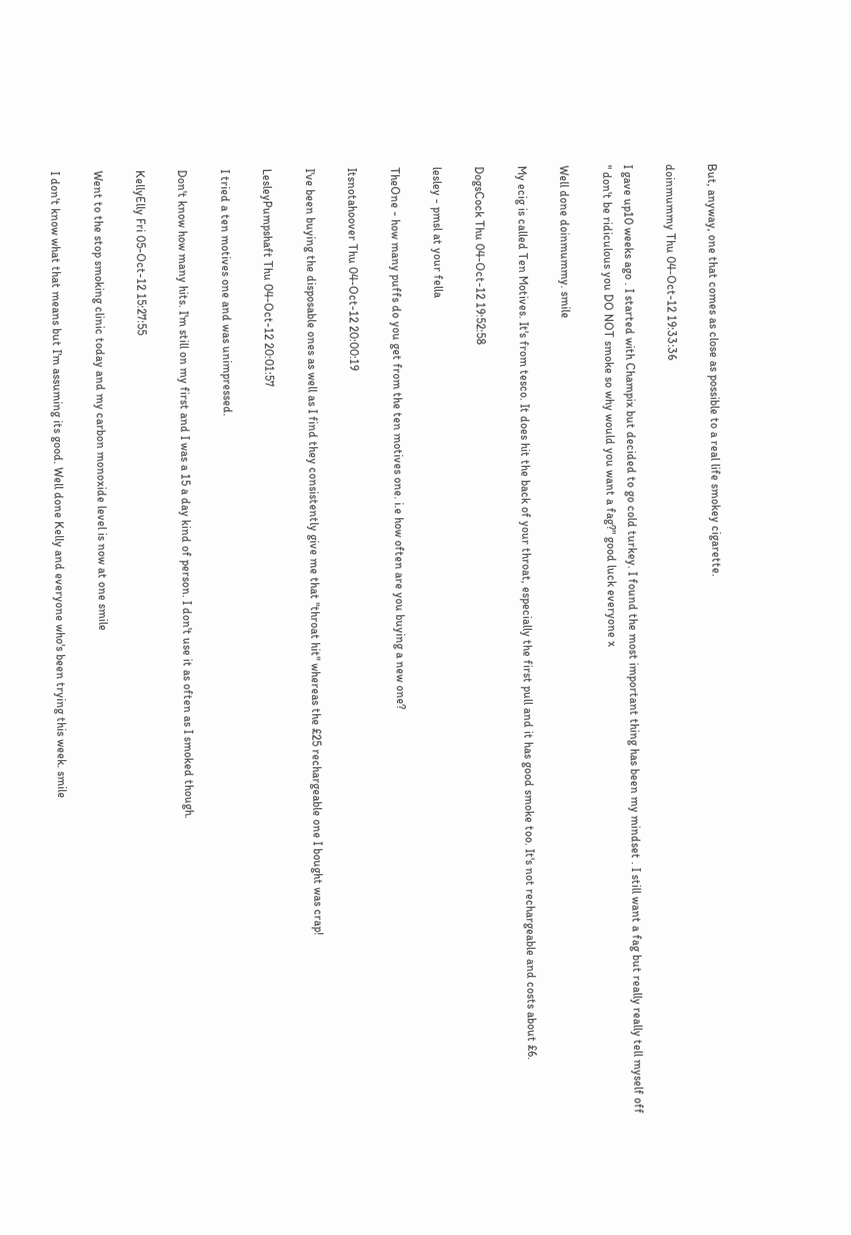But, anyway, one that comes as close as possible to a real life smokey cigarette.

doinmummy Thu 04-Oct-12 19:33:36

I gave up10 weeks ago . I started with Champix but decided to go cold turkey. I found the most important thing has been my mindset . I still want a fag but really really tell myself off " don't be ridiculous you DO NOT smoke so why would you want a fag?" good luck everyone x

Well done doinmummy. smile

My ecig is called Ten Motives. It's from tesco. It does hit the back of your throat, especially the first pull and it has good smoke too. It's not rechargeable and costs about £6.

DogsCock Thu 04-Oct-12 19:52:58

lesley - pmsl at your fella

TheOne - how many puffs do you get from the ten motives one. i.e how often are you buying a new one?

Itsnotahoover Thu 04-Oct-12 20:00:19

I've been buying the disposable ones as well as I find they consistently give me that "throat hit" whereas the £25 rechargeable one I bought was crap!

LesleyPumpshaft Thu 04-Oct-12 20:01:57

I tried a ten motives one and was unimpressed.

Don't know how many hits. I'm still on my first and I was a 15 a day kind of person. I don't use it as often as I smoked though.

KellyElly Fri 05-Oct-12 15:27:55

Went to the stop smoking clinic today and my carbon monoxide level is now at one smile

I don't know what that means but I'm assuming its good. Well done Kelly and everyone who's been trying this week. smile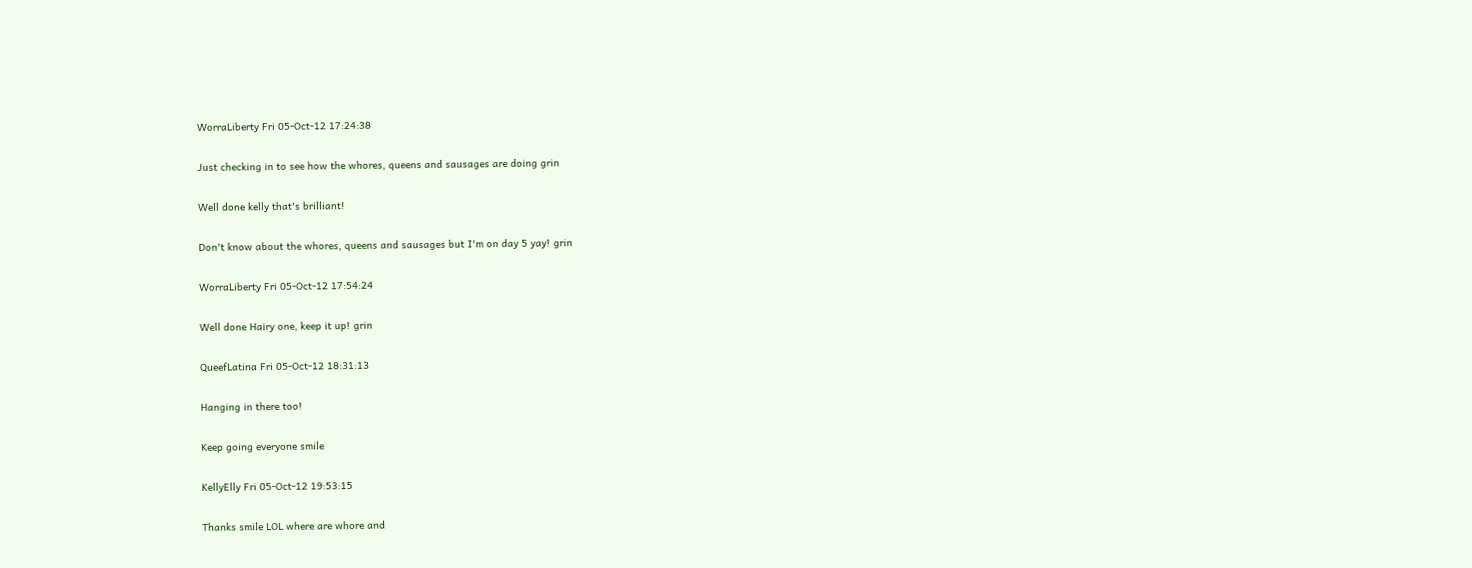WorraLiberty Fri 05-Oct-12 17:24:38

Just checking in to see how the whores, queens and sausages are doing grin

Well done kelly that's brilliant!

Don't know about the whores, queens and sausages but I'm on day 5 yay! grin

WorraLiberty Fri 05-Oct-12 17:54:24

Well done Hairy one, keep it up! grin

QueefLatina Fri 05-Oct-12 18:31:13

Hanging in there too!

Keep going everyone smile

KellyElly Fri 05-Oct-12 19:53:15

Thanks smile LOL where are whore and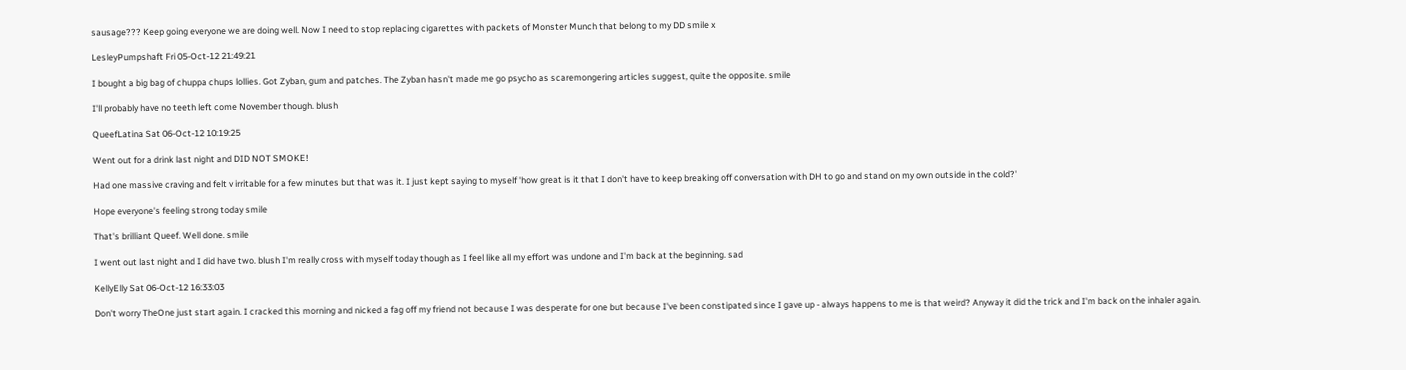sausage??? Keep going everyone we are doing well. Now I need to stop replacing cigarettes with packets of Monster Munch that belong to my DD smile x

LesleyPumpshaft Fri 05-Oct-12 21:49:21

I bought a big bag of chuppa chups lollies. Got Zyban, gum and patches. The Zyban hasn't made me go psycho as scaremongering articles suggest, quite the opposite. smile

I'll probably have no teeth left come November though. blush

QueefLatina Sat 06-Oct-12 10:19:25

Went out for a drink last night and DID NOT SMOKE!

Had one massive craving and felt v irritable for a few minutes but that was it. I just kept saying to myself 'how great is it that I don't have to keep breaking off conversation with DH to go and stand on my own outside in the cold?'

Hope everyone's feeling strong today smile

That's brilliant Queef. Well done. smile

I went out last night and I did have two. blush I'm really cross with myself today though as I feel like all my effort was undone and I'm back at the beginning. sad

KellyElly Sat 06-Oct-12 16:33:03

Don't worry TheOne just start again. I cracked this morning and nicked a fag off my friend not because I was desperate for one but because I've been constipated since I gave up - always happens to me is that weird? Anyway it did the trick and I'm back on the inhaler again.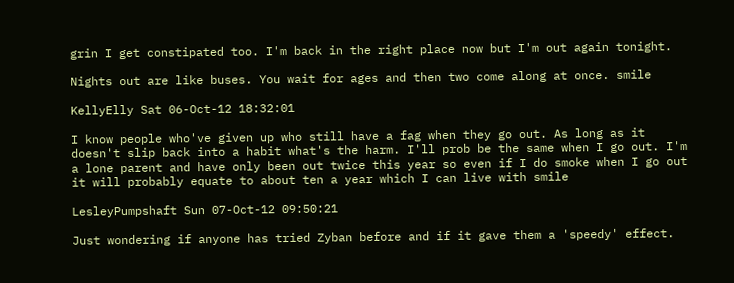grin I get constipated too. I'm back in the right place now but I'm out again tonight.

Nights out are like buses. You wait for ages and then two come along at once. smile

KellyElly Sat 06-Oct-12 18:32:01

I know people who've given up who still have a fag when they go out. As long as it doesn't slip back into a habit what's the harm. I'll prob be the same when I go out. I'm a lone parent and have only been out twice this year so even if I do smoke when I go out it will probably equate to about ten a year which I can live with smile

LesleyPumpshaft Sun 07-Oct-12 09:50:21

Just wondering if anyone has tried Zyban before and if it gave them a 'speedy' effect.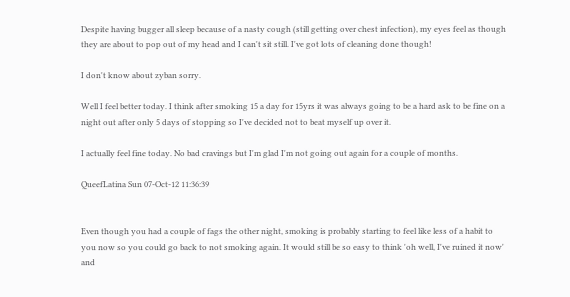Despite having bugger all sleep because of a nasty cough (still getting over chest infection), my eyes feel as though they are about to pop out of my head and I can't sit still. I've got lots of cleaning done though!

I don't know about zyban sorry.

Well I feel better today. I think after smoking 15 a day for 15yrs it was always going to be a hard ask to be fine on a night out after only 5 days of stopping so I've decided not to beat myself up over it.

I actually feel fine today. No bad cravings but I'm glad I'm not going out again for a couple of months.

QueefLatina Sun 07-Oct-12 11:36:39


Even though you had a couple of fags the other night, smoking is probably starting to feel like less of a habit to you now so you could go back to not smoking again. It would still be so easy to think 'oh well, I've ruined it now' and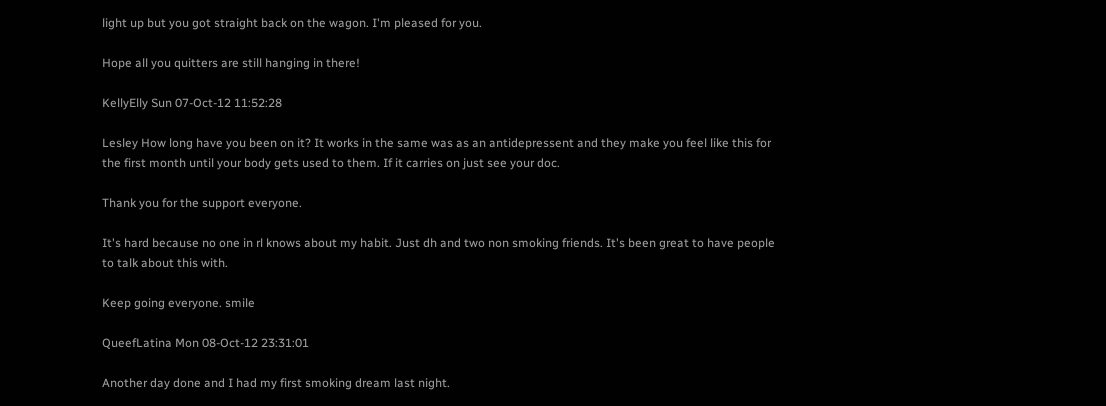light up but you got straight back on the wagon. I'm pleased for you.

Hope all you quitters are still hanging in there!

KellyElly Sun 07-Oct-12 11:52:28

Lesley How long have you been on it? It works in the same was as an antidepressent and they make you feel like this for the first month until your body gets used to them. If it carries on just see your doc.

Thank you for the support everyone.

It's hard because no one in rl knows about my habit. Just dh and two non smoking friends. It's been great to have people to talk about this with.

Keep going everyone. smile

QueefLatina Mon 08-Oct-12 23:31:01

Another day done and I had my first smoking dream last night.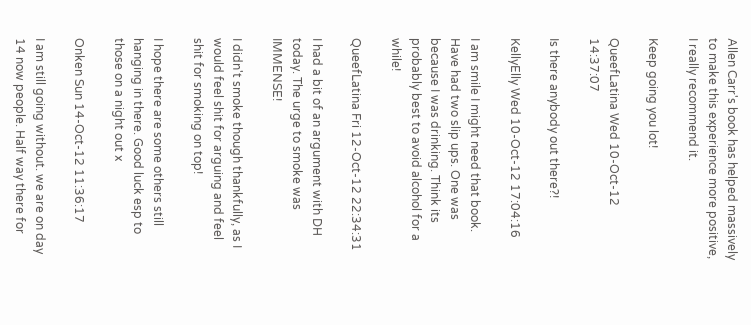Allen Carr's book has helped massively to make this experience more positive, I really recommend it.

Keep going you lot!

QueefLatina Wed 10-Oct-12 14:37:07

Is there anybody out there?!

KellyElly Wed 10-Oct-12 17:04:16

I am smile I might need that book. Have had two slip ups. One was because I was drinking. Think its probably best to avoid alcohol for a while!

QueefLatina Fri 12-Oct-12 22:34:31

I had a bit of an argument with DH today. The urge to smoke was IMMENSE!

I didn't smoke though thankfully, as I would feel shit for arguing and feel shit for smoking on top!

I hope there are some others still hanging in there. Good luck esp to those on a night out x

Onken Sun 14-Oct-12 11:36:17

I am still going without. we are on day 14 now people. Half way there for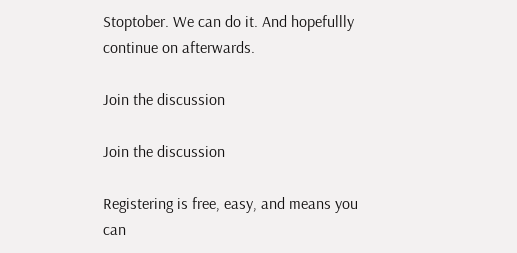Stoptober. We can do it. And hopefullly continue on afterwards.

Join the discussion

Join the discussion

Registering is free, easy, and means you can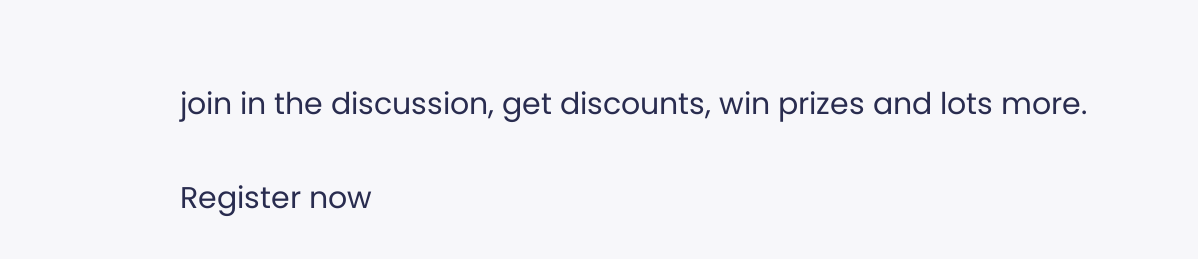join in the discussion, get discounts, win prizes and lots more.

Register now